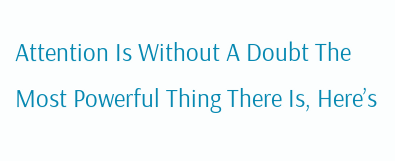Attention Is Without A Doubt The Most Powerful Thing There Is, Here’s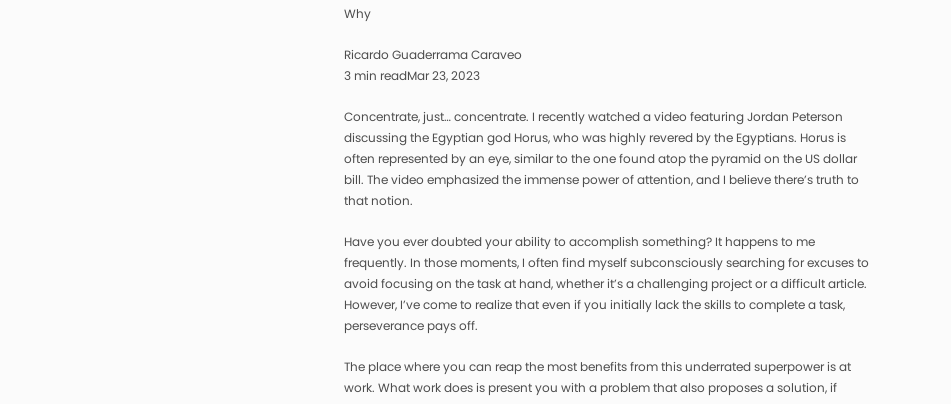Why

Ricardo Guaderrama Caraveo
3 min readMar 23, 2023

Concentrate, just… concentrate. I recently watched a video featuring Jordan Peterson discussing the Egyptian god Horus, who was highly revered by the Egyptians. Horus is often represented by an eye, similar to the one found atop the pyramid on the US dollar bill. The video emphasized the immense power of attention, and I believe there’s truth to that notion.

Have you ever doubted your ability to accomplish something? It happens to me frequently. In those moments, I often find myself subconsciously searching for excuses to avoid focusing on the task at hand, whether it’s a challenging project or a difficult article. However, I’ve come to realize that even if you initially lack the skills to complete a task, perseverance pays off.

The place where you can reap the most benefits from this underrated superpower is at work. What work does is present you with a problem that also proposes a solution, if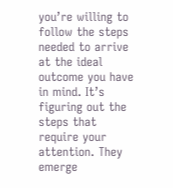you’re willing to follow the steps needed to arrive at the ideal outcome you have in mind. It’s figuring out the steps that require your attention. They emerge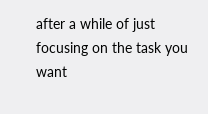after a while of just focusing on the task you want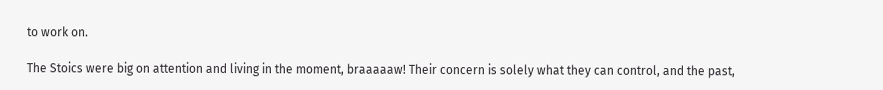to work on.

The Stoics were big on attention and living in the moment, braaaaaw! Their concern is solely what they can control, and the past,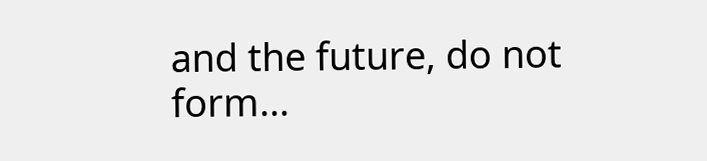and the future, do not form…